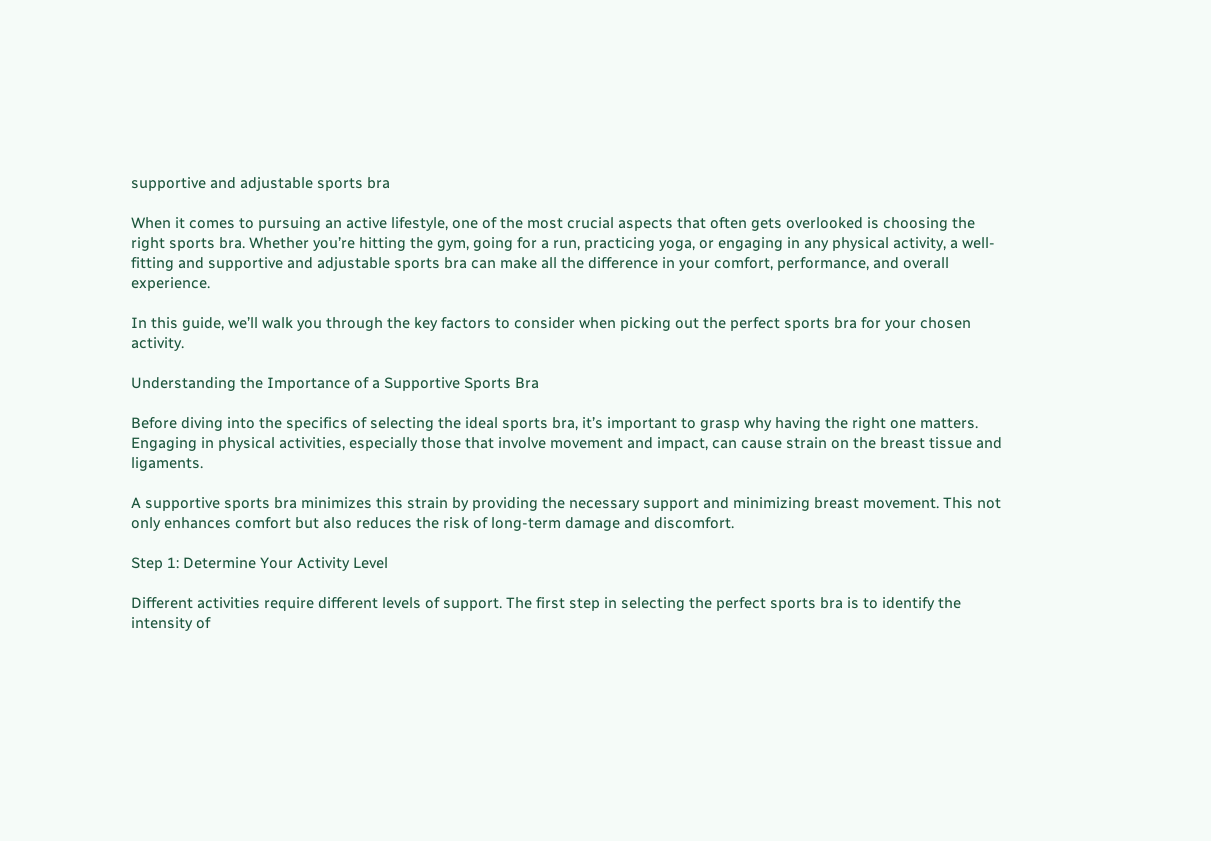supportive and adjustable sports bra

When it comes to pursuing an active lifestyle, one of the most crucial aspects that often gets overlooked is choosing the right sports bra. Whether you’re hitting the gym, going for a run, practicing yoga, or engaging in any physical activity, a well-fitting and supportive and adjustable sports bra can make all the difference in your comfort, performance, and overall experience.

In this guide, we’ll walk you through the key factors to consider when picking out the perfect sports bra for your chosen activity.

Understanding the Importance of a Supportive Sports Bra

Before diving into the specifics of selecting the ideal sports bra, it’s important to grasp why having the right one matters. Engaging in physical activities, especially those that involve movement and impact, can cause strain on the breast tissue and ligaments.

A supportive sports bra minimizes this strain by providing the necessary support and minimizing breast movement. This not only enhances comfort but also reduces the risk of long-term damage and discomfort.

Step 1: Determine Your Activity Level

Different activities require different levels of support. The first step in selecting the perfect sports bra is to identify the intensity of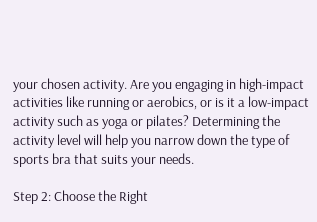your chosen activity. Are you engaging in high-impact activities like running or aerobics, or is it a low-impact activity such as yoga or pilates? Determining the activity level will help you narrow down the type of sports bra that suits your needs.

Step 2: Choose the Right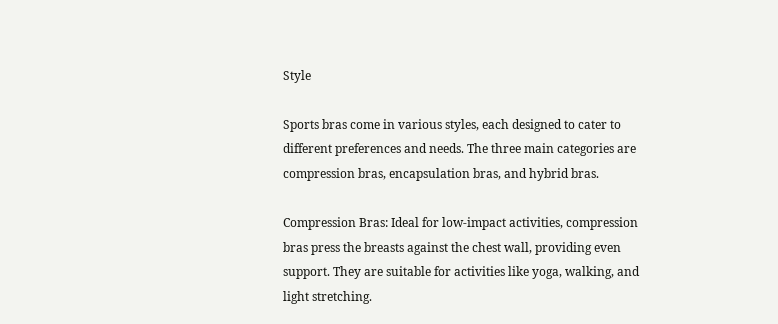Style

Sports bras come in various styles, each designed to cater to different preferences and needs. The three main categories are compression bras, encapsulation bras, and hybrid bras.

Compression Bras: Ideal for low-impact activities, compression bras press the breasts against the chest wall, providing even support. They are suitable for activities like yoga, walking, and light stretching.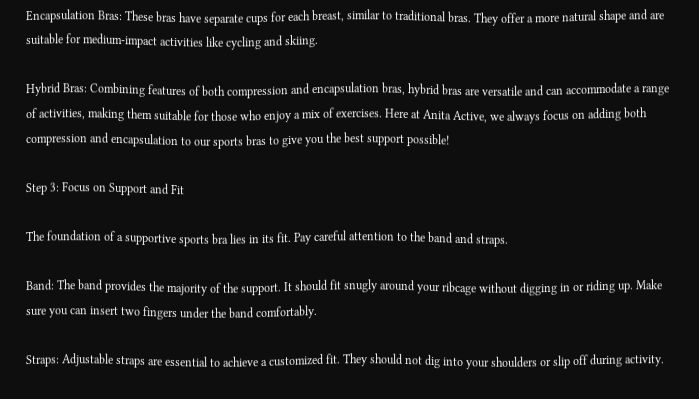Encapsulation Bras: These bras have separate cups for each breast, similar to traditional bras. They offer a more natural shape and are suitable for medium-impact activities like cycling and skiing.

Hybrid Bras: Combining features of both compression and encapsulation bras, hybrid bras are versatile and can accommodate a range of activities, making them suitable for those who enjoy a mix of exercises. Here at Anita Active, we always focus on adding both compression and encapsulation to our sports bras to give you the best support possible!

Step 3: Focus on Support and Fit

The foundation of a supportive sports bra lies in its fit. Pay careful attention to the band and straps.

Band: The band provides the majority of the support. It should fit snugly around your ribcage without digging in or riding up. Make sure you can insert two fingers under the band comfortably.

Straps: Adjustable straps are essential to achieve a customized fit. They should not dig into your shoulders or slip off during activity.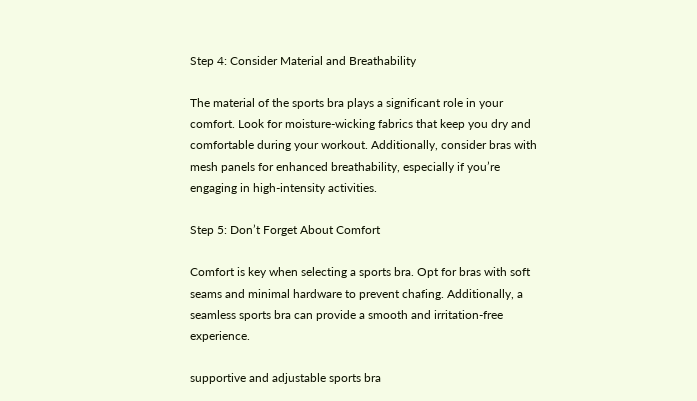Step 4: Consider Material and Breathability

The material of the sports bra plays a significant role in your comfort. Look for moisture-wicking fabrics that keep you dry and comfortable during your workout. Additionally, consider bras with mesh panels for enhanced breathability, especially if you’re engaging in high-intensity activities.

Step 5: Don’t Forget About Comfort

Comfort is key when selecting a sports bra. Opt for bras with soft seams and minimal hardware to prevent chafing. Additionally, a seamless sports bra can provide a smooth and irritation-free experience.

supportive and adjustable sports bra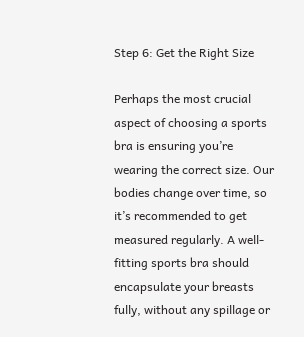Step 6: Get the Right Size

Perhaps the most crucial aspect of choosing a sports bra is ensuring you’re wearing the correct size. Our bodies change over time, so it’s recommended to get measured regularly. A well-fitting sports bra should encapsulate your breasts fully, without any spillage or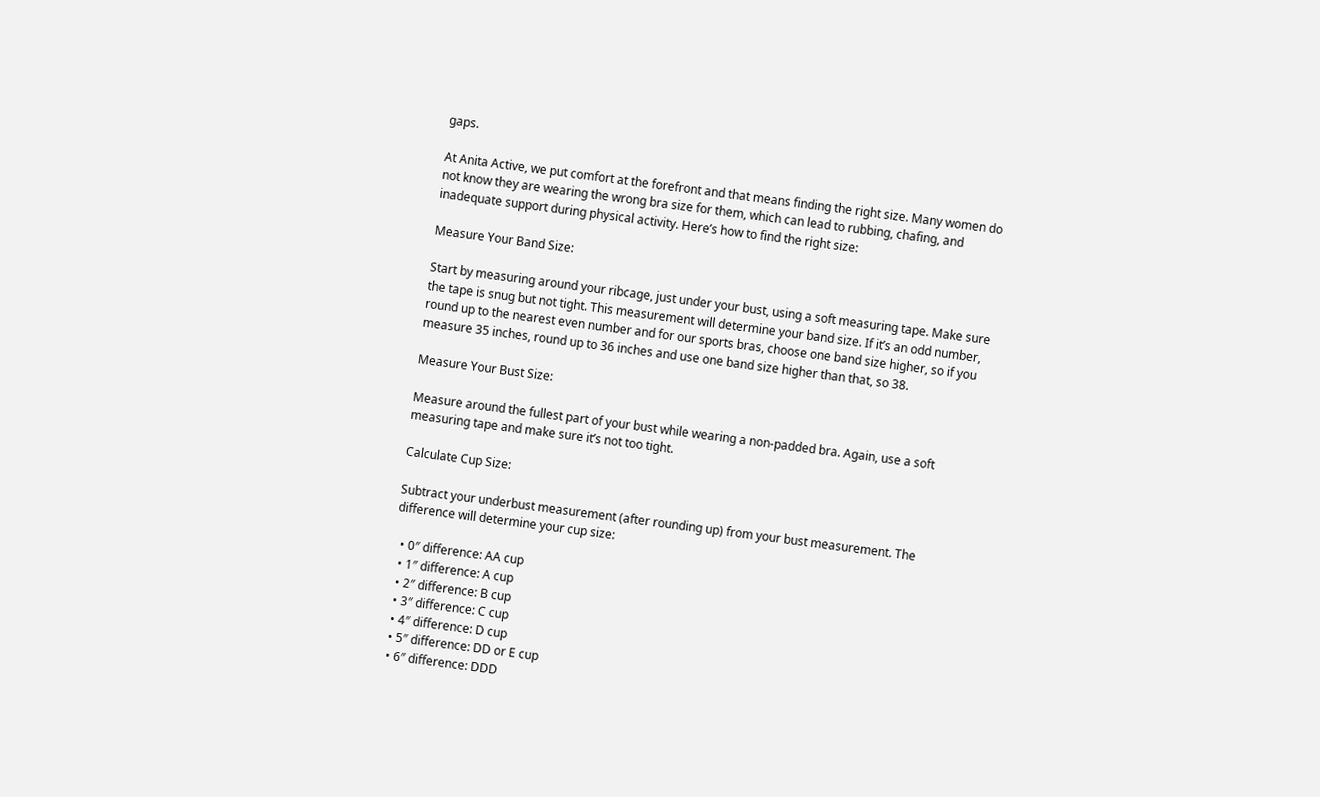gaps.

At Anita Active, we put comfort at the forefront and that means finding the right size. Many women do not know they are wearing the wrong bra size for them, which can lead to rubbing, chafing, and inadequate support during physical activity. Here’s how to find the right size:

Measure Your Band Size:

Start by measuring around your ribcage, just under your bust, using a soft measuring tape. Make sure the tape is snug but not tight. This measurement will determine your band size. If it’s an odd number, round up to the nearest even number and for our sports bras, choose one band size higher, so if you measure 35 inches, round up to 36 inches and use one band size higher than that, so 38.

Measure Your Bust Size:

Measure around the fullest part of your bust while wearing a non-padded bra. Again, use a soft measuring tape and make sure it’s not too tight.

Calculate Cup Size:

Subtract your underbust measurement (after rounding up) from your bust measurement. The difference will determine your cup size:

  • 0″ difference: AA cup
  • 1″ difference: A cup
  • 2″ difference: B cup
  • 3″ difference: C cup
  • 4″ difference: D cup
  • 5″ difference: DD or E cup
  • 6″ difference: DDD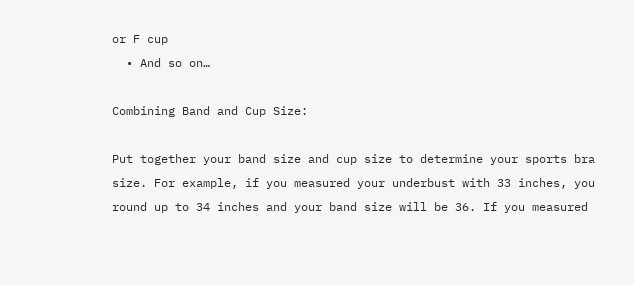or F cup
  • And so on…

Combining Band and Cup Size:

Put together your band size and cup size to determine your sports bra size. For example, if you measured your underbust with 33 inches, you round up to 34 inches and your band size will be 36. If you measured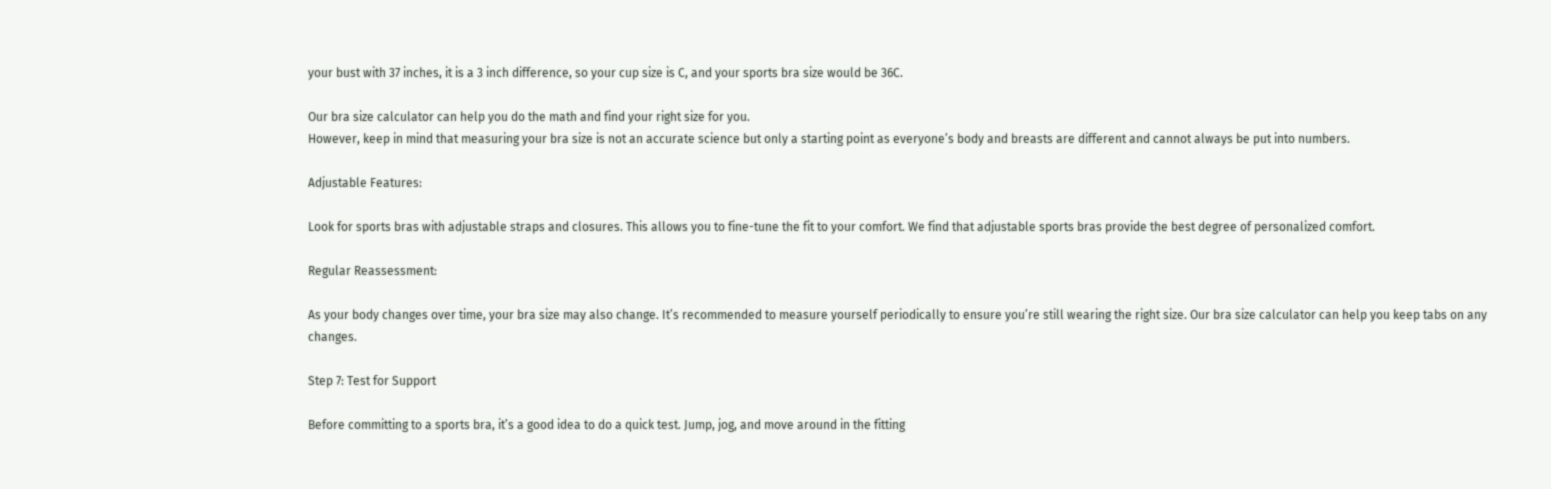your bust with 37 inches, it is a 3 inch difference, so your cup size is C, and your sports bra size would be 36C.

Our bra size calculator can help you do the math and find your right size for you.
However, keep in mind that measuring your bra size is not an accurate science but only a starting point as everyone’s body and breasts are different and cannot always be put into numbers.

Adjustable Features:

Look for sports bras with adjustable straps and closures. This allows you to fine-tune the fit to your comfort. We find that adjustable sports bras provide the best degree of personalized comfort.

Regular Reassessment:

As your body changes over time, your bra size may also change. It’s recommended to measure yourself periodically to ensure you’re still wearing the right size. Our bra size calculator can help you keep tabs on any changes.

Step 7: Test for Support

Before committing to a sports bra, it’s a good idea to do a quick test. Jump, jog, and move around in the fitting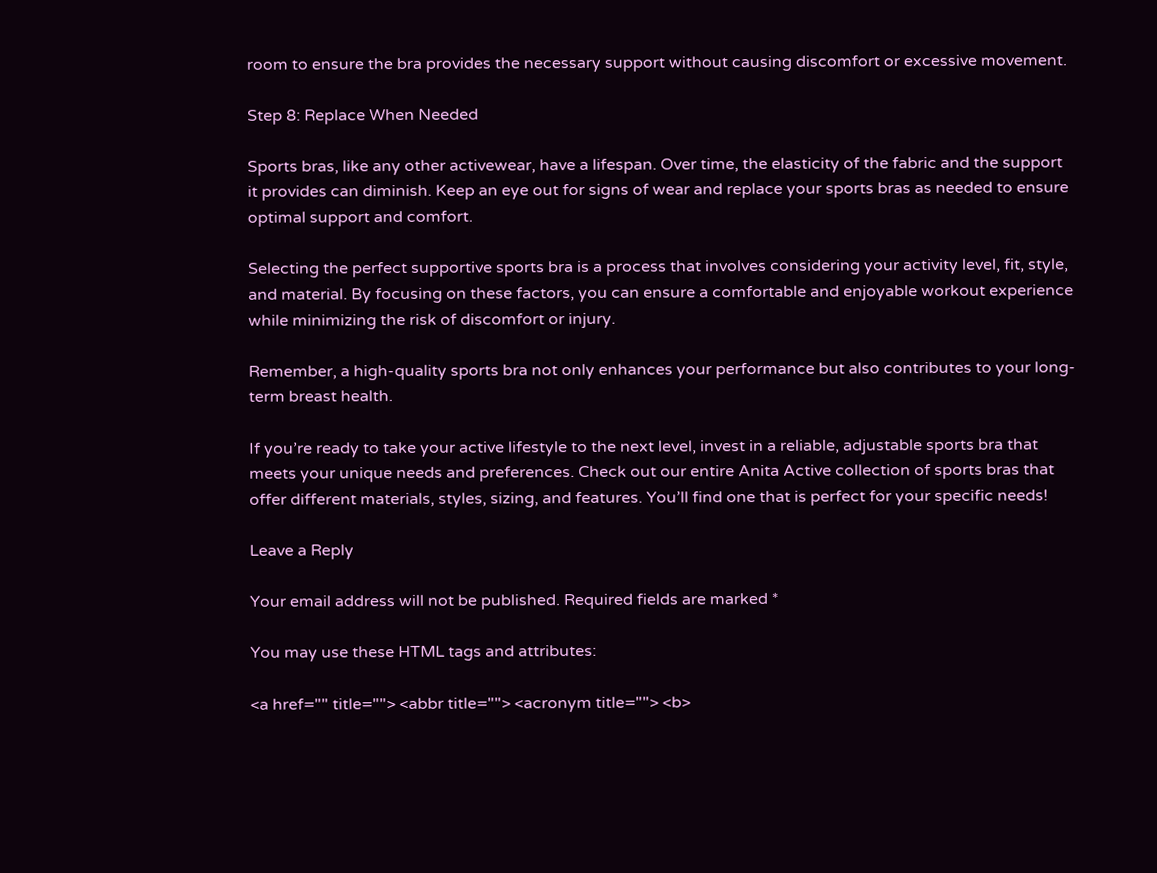room to ensure the bra provides the necessary support without causing discomfort or excessive movement.

Step 8: Replace When Needed

Sports bras, like any other activewear, have a lifespan. Over time, the elasticity of the fabric and the support it provides can diminish. Keep an eye out for signs of wear and replace your sports bras as needed to ensure optimal support and comfort.

Selecting the perfect supportive sports bra is a process that involves considering your activity level, fit, style, and material. By focusing on these factors, you can ensure a comfortable and enjoyable workout experience while minimizing the risk of discomfort or injury.

Remember, a high-quality sports bra not only enhances your performance but also contributes to your long-term breast health.

If you’re ready to take your active lifestyle to the next level, invest in a reliable, adjustable sports bra that meets your unique needs and preferences. Check out our entire Anita Active collection of sports bras that offer different materials, styles, sizing, and features. You’ll find one that is perfect for your specific needs!

Leave a Reply

Your email address will not be published. Required fields are marked *

You may use these HTML tags and attributes:

<a href="" title=""> <abbr title=""> <acronym title=""> <b>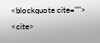<blockquote cite=""> <cite>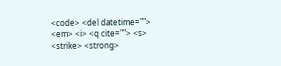<code> <del datetime=""> <em> <i> <q cite=""> <s> <strike> <strong>